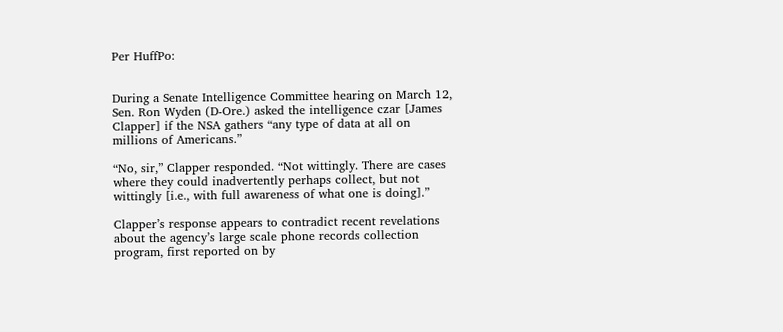Per HuffPo:


During a Senate Intelligence Committee hearing on March 12, Sen. Ron Wyden (D-Ore.) asked the intelligence czar [James Clapper] if the NSA gathers “any type of data at all on millions of Americans.”

“No, sir,” Clapper responded. “Not wittingly. There are cases where they could inadvertently perhaps collect, but not wittingly [i.e., with full awareness of what one is doing].”

Clapper’s response appears to contradict recent revelations about the agency’s large scale phone records collection program, first reported on by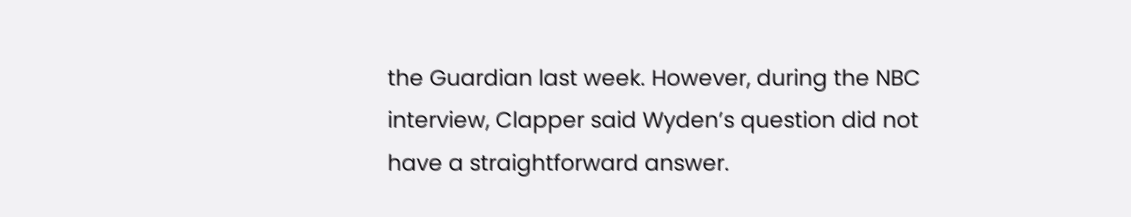the Guardian last week. However, during the NBC interview, Clapper said Wyden’s question did not have a straightforward answer.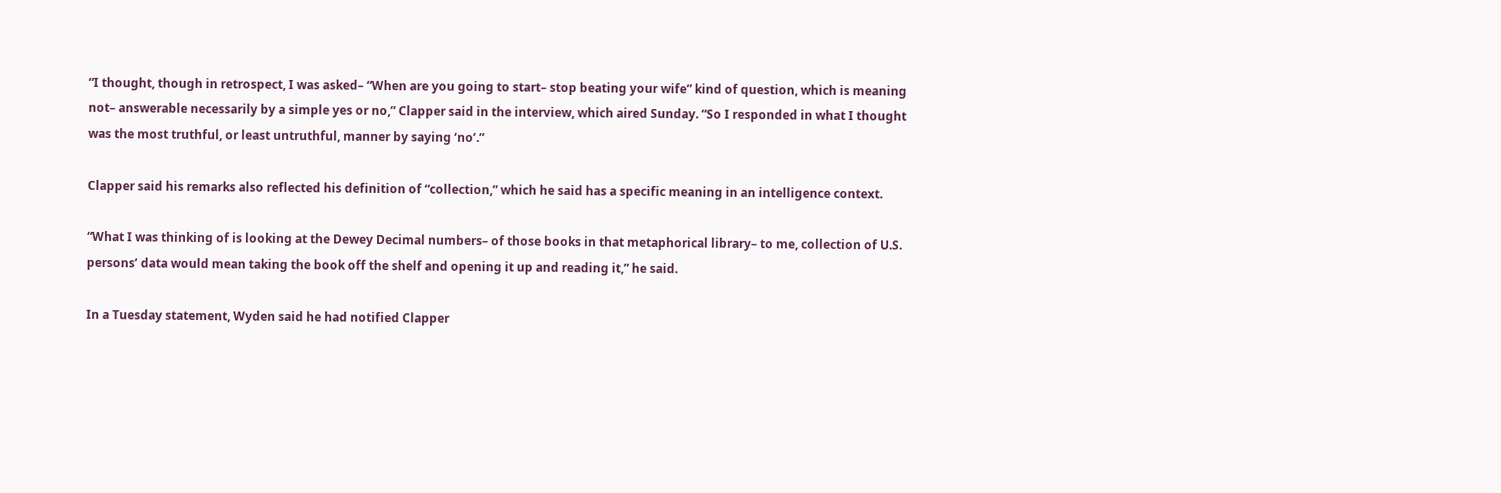“I thought, though in retrospect, I was asked– “When are you going to start– stop beating your wife” kind of question, which is meaning not– answerable necessarily by a simple yes or no,” Clapper said in the interview, which aired Sunday. “So I responded in what I thought was the most truthful, or least untruthful, manner by saying ‘no’.”

Clapper said his remarks also reflected his definition of “collection,” which he said has a specific meaning in an intelligence context.

“What I was thinking of is looking at the Dewey Decimal numbers– of those books in that metaphorical library– to me, collection of U.S. persons’ data would mean taking the book off the shelf and opening it up and reading it,” he said.

In a Tuesday statement, Wyden said he had notified Clapper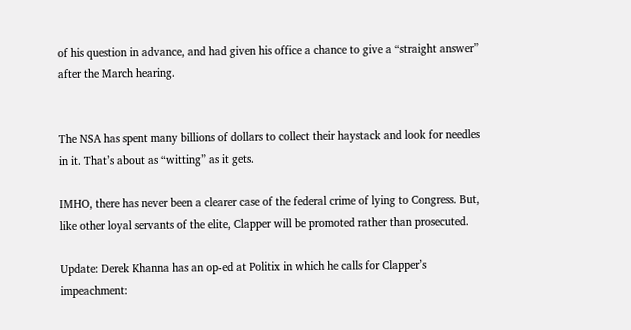of his question in advance, and had given his office a chance to give a “straight answer” after the March hearing.


The NSA has spent many billions of dollars to collect their haystack and look for needles in it. That’s about as “witting” as it gets.

IMHO, there has never been a clearer case of the federal crime of lying to Congress. But, like other loyal servants of the elite, Clapper will be promoted rather than prosecuted.

Update: Derek Khanna has an op-ed at Politix in which he calls for Clapper’s impeachment: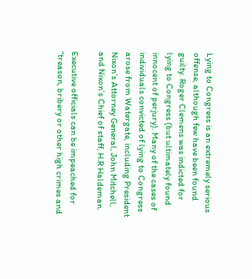Lying to Congress is an extremely serious offense, although few have been found guilty. Roger Clemens was indicted for lying to Congress (but ultimately found innocent of perjury). Many of the cases of individuals convicted of lying to Congress arose from Watergate, including President Nixon’s Attorney General, John Mitchell, and Nixon’s Chief of staff, H.R Haldeman.

Executive officials can be impeached for “treason, bribery or other high crimes and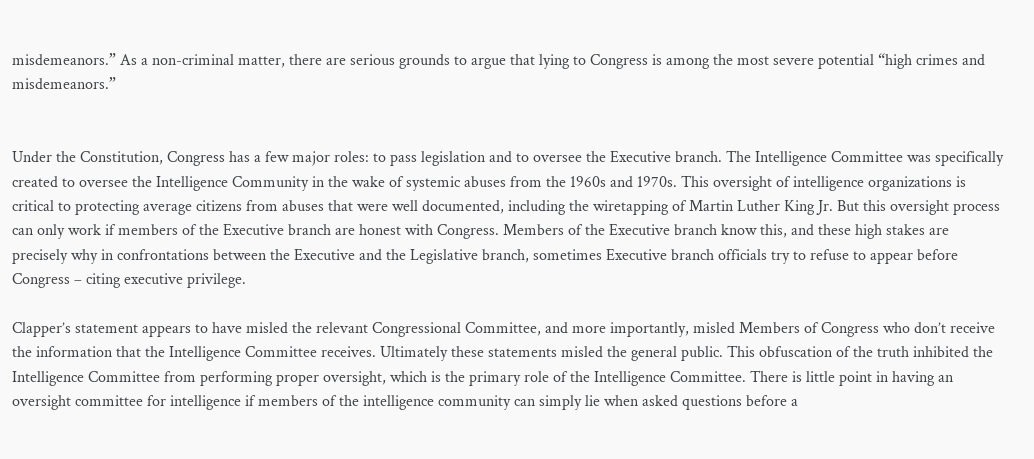misdemeanors.” As a non-criminal matter, there are serious grounds to argue that lying to Congress is among the most severe potential “high crimes and misdemeanors.”


Under the Constitution, Congress has a few major roles: to pass legislation and to oversee the Executive branch. The Intelligence Committee was specifically created to oversee the Intelligence Community in the wake of systemic abuses from the 1960s and 1970s. This oversight of intelligence organizations is critical to protecting average citizens from abuses that were well documented, including the wiretapping of Martin Luther King Jr. But this oversight process can only work if members of the Executive branch are honest with Congress. Members of the Executive branch know this, and these high stakes are precisely why in confrontations between the Executive and the Legislative branch, sometimes Executive branch officials try to refuse to appear before Congress – citing executive privilege.

Clapper’s statement appears to have misled the relevant Congressional Committee, and more importantly, misled Members of Congress who don’t receive the information that the Intelligence Committee receives. Ultimately these statements misled the general public. This obfuscation of the truth inhibited the Intelligence Committee from performing proper oversight, which is the primary role of the Intelligence Committee. There is little point in having an oversight committee for intelligence if members of the intelligence community can simply lie when asked questions before a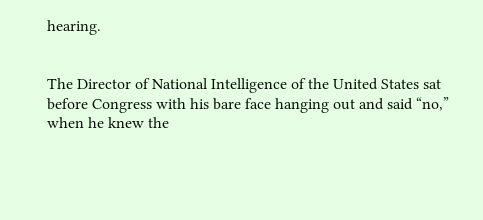hearing.


The Director of National Intelligence of the United States sat before Congress with his bare face hanging out and said “no,” when he knew the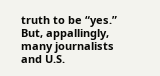truth to be “yes.” But, appallingly, many journalists and U.S.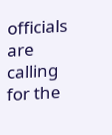officials are calling for the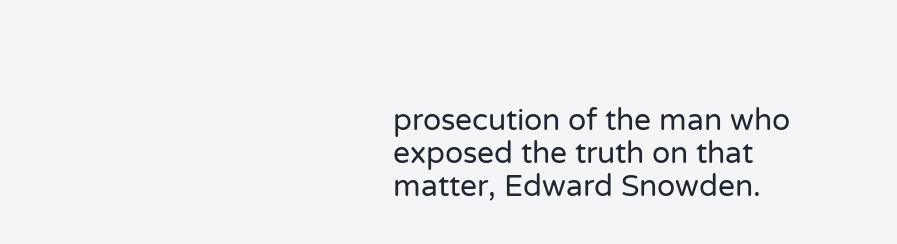prosecution of the man who exposed the truth on that matter, Edward Snowden.